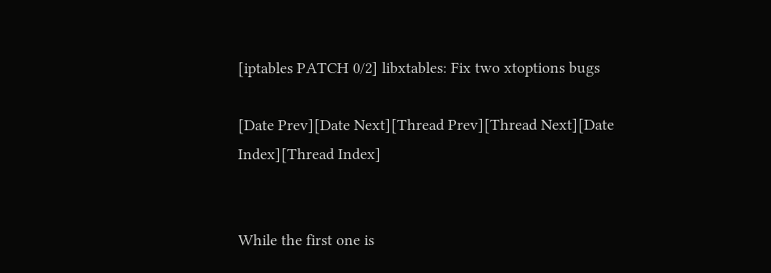[iptables PATCH 0/2] libxtables: Fix two xtoptions bugs

[Date Prev][Date Next][Thread Prev][Thread Next][Date Index][Thread Index]


While the first one is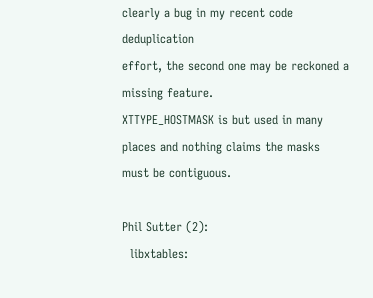clearly a bug in my recent code deduplication
effort, the second one may be reckoned a missing feature.
XTTYPE_HOSTMASK is but used in many places and nothing claims the masks
must be contiguous.

Phil Sutter (2):
  libxtables: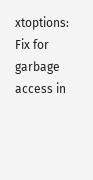xtoptions: Fix for garbage access in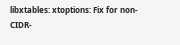libxtables: xtoptions: Fix for non-CIDR-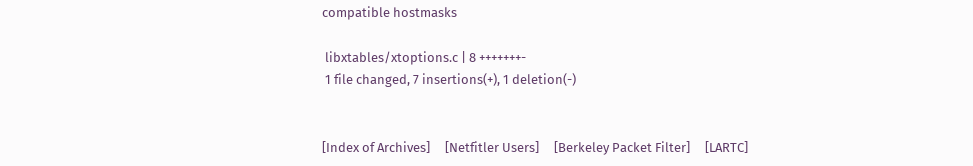compatible hostmasks

 libxtables/xtoptions.c | 8 +++++++-
 1 file changed, 7 insertions(+), 1 deletion(-)


[Index of Archives]     [Netfitler Users]     [Berkeley Packet Filter]     [LARTC]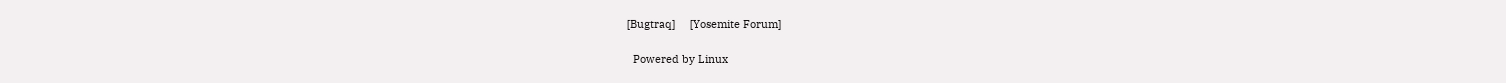[Bugtraq]     [Yosemite Forum]

  Powered by Linux